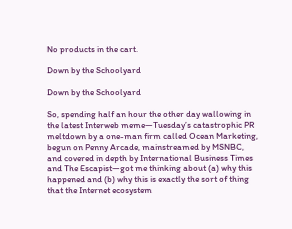No products in the cart.

Down by the Schoolyard

Down by the Schoolyard

So, spending half an hour the other day wallowing in the latest Interweb meme—Tuesday’s catastrophic PR meltdown by a one-man firm called Ocean Marketing, begun on Penny Arcade, mainstreamed by MSNBC, and covered in depth by International Business Times and The Escapist—got me thinking about (a) why this happened and (b) why this is exactly the sort of thing that the Internet ecosystem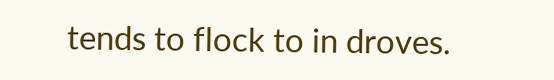tends to flock to in droves.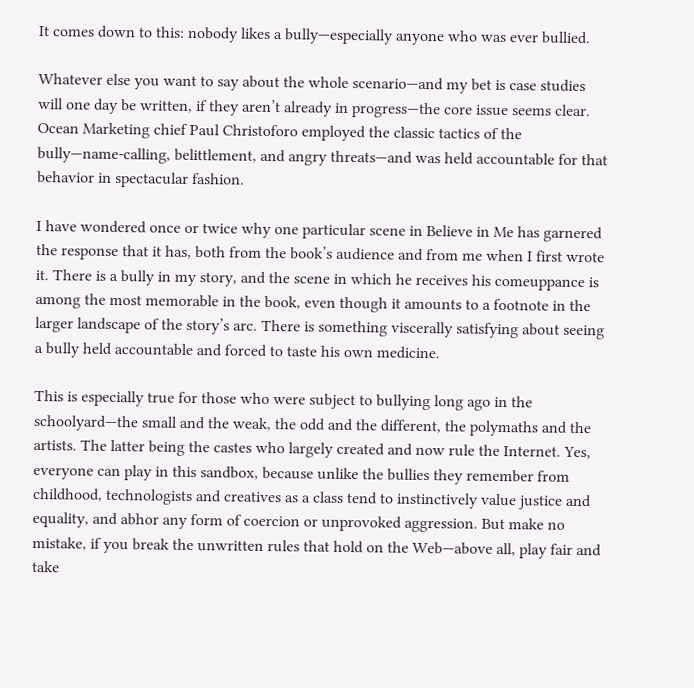It comes down to this: nobody likes a bully—especially anyone who was ever bullied.

Whatever else you want to say about the whole scenario—and my bet is case studies will one day be written, if they aren’t already in progress—the core issue seems clear. Ocean Marketing chief Paul Christoforo employed the classic tactics of the bully—name-calling, belittlement, and angry threats—and was held accountable for that behavior in spectacular fashion.

I have wondered once or twice why one particular scene in Believe in Me has garnered the response that it has, both from the book’s audience and from me when I first wrote it. There is a bully in my story, and the scene in which he receives his comeuppance is among the most memorable in the book, even though it amounts to a footnote in the larger landscape of the story’s arc. There is something viscerally satisfying about seeing a bully held accountable and forced to taste his own medicine.

This is especially true for those who were subject to bullying long ago in the schoolyard—the small and the weak, the odd and the different, the polymaths and the artists. The latter being the castes who largely created and now rule the Internet. Yes, everyone can play in this sandbox, because unlike the bullies they remember from childhood, technologists and creatives as a class tend to instinctively value justice and equality, and abhor any form of coercion or unprovoked aggression. But make no mistake, if you break the unwritten rules that hold on the Web—above all, play fair and take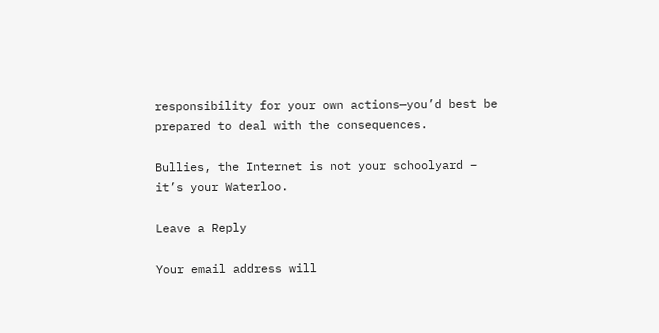responsibility for your own actions—you’d best be prepared to deal with the consequences.

Bullies, the Internet is not your schoolyard – it’s your Waterloo.

Leave a Reply

Your email address will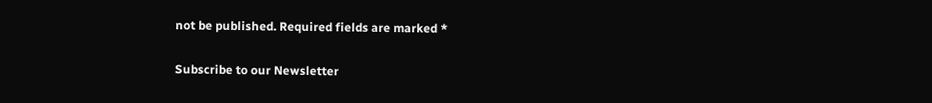not be published. Required fields are marked *

Subscribe to our Newsletter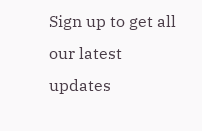Sign up to get all our latest updates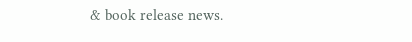& book release news.